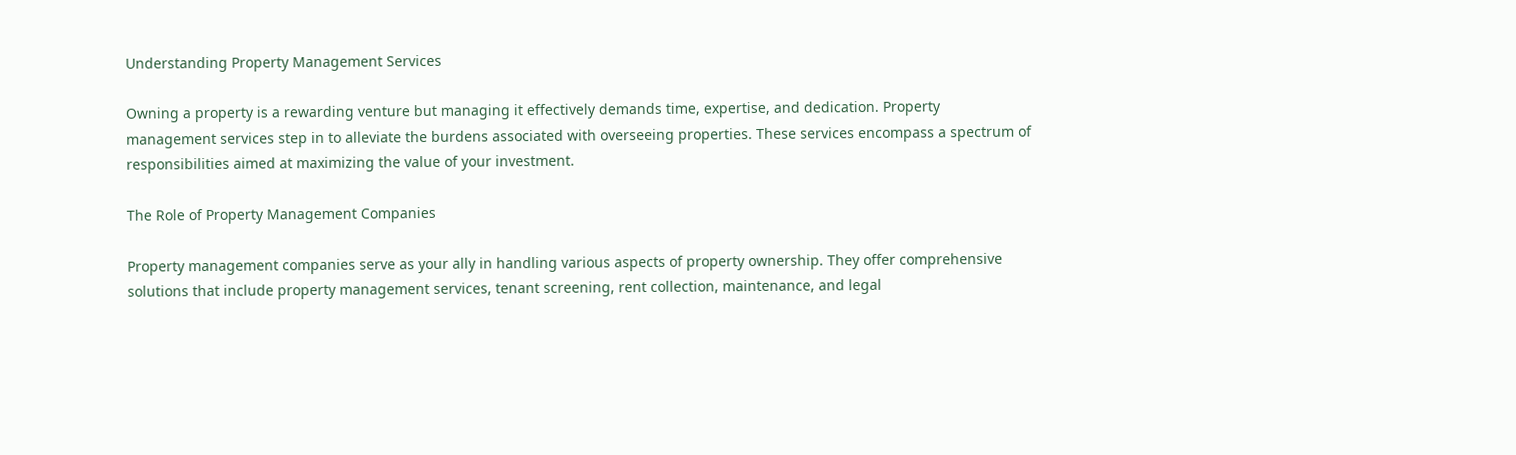Understanding Property Management Services

Owning a property is a rewarding venture but managing it effectively demands time, expertise, and dedication. Property management services step in to alleviate the burdens associated with overseeing properties. These services encompass a spectrum of responsibilities aimed at maximizing the value of your investment.

The Role of Property Management Companies

Property management companies serve as your ally in handling various aspects of property ownership. They offer comprehensive solutions that include property management services, tenant screening, rent collection, maintenance, and legal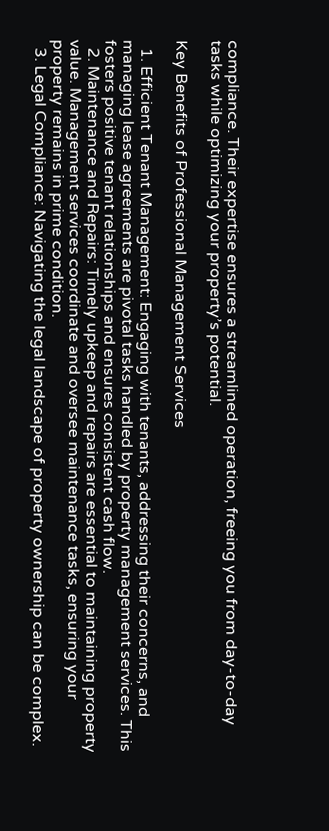compliance. Their expertise ensures a streamlined operation, freeing you from day-to-day tasks while optimizing your property’s potential.

Key Benefits of Professional Management Services

  1. Efficient Tenant Management: Engaging with tenants, addressing their concerns, and managing lease agreements are pivotal tasks handled by property management services. This fosters positive tenant relationships and ensures consistent cash flow.
  2. Maintenance and Repairs: Timely upkeep and repairs are essential to maintaining property value. Management services coordinate and oversee maintenance tasks, ensuring your property remains in prime condition.
  3. Legal Compliance: Navigating the legal landscape of property ownership can be complex.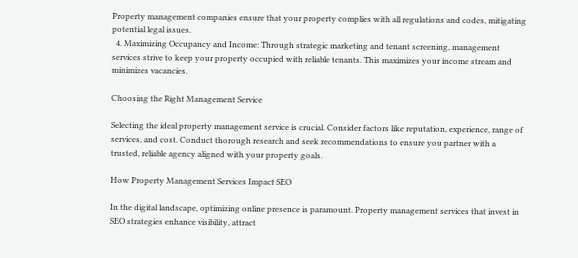Property management companies ensure that your property complies with all regulations and codes, mitigating potential legal issues.
  4. Maximizing Occupancy and Income: Through strategic marketing and tenant screening, management services strive to keep your property occupied with reliable tenants. This maximizes your income stream and minimizes vacancies.

Choosing the Right Management Service

Selecting the ideal property management service is crucial. Consider factors like reputation, experience, range of services, and cost. Conduct thorough research and seek recommendations to ensure you partner with a trusted, reliable agency aligned with your property goals.

How Property Management Services Impact SEO

In the digital landscape, optimizing online presence is paramount. Property management services that invest in SEO strategies enhance visibility, attract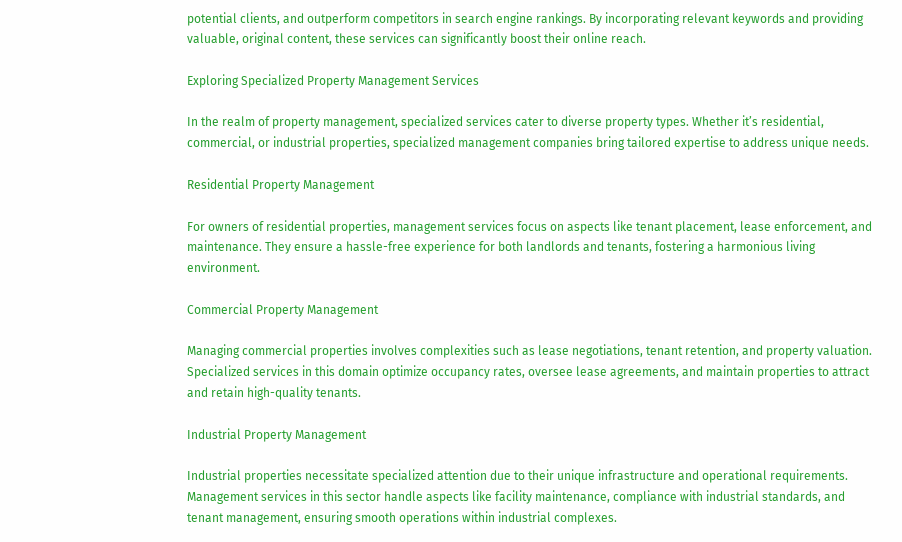potential clients, and outperform competitors in search engine rankings. By incorporating relevant keywords and providing valuable, original content, these services can significantly boost their online reach.

Exploring Specialized Property Management Services

In the realm of property management, specialized services cater to diverse property types. Whether it’s residential, commercial, or industrial properties, specialized management companies bring tailored expertise to address unique needs.

Residential Property Management

For owners of residential properties, management services focus on aspects like tenant placement, lease enforcement, and maintenance. They ensure a hassle-free experience for both landlords and tenants, fostering a harmonious living environment.

Commercial Property Management

Managing commercial properties involves complexities such as lease negotiations, tenant retention, and property valuation. Specialized services in this domain optimize occupancy rates, oversee lease agreements, and maintain properties to attract and retain high-quality tenants.

Industrial Property Management

Industrial properties necessitate specialized attention due to their unique infrastructure and operational requirements. Management services in this sector handle aspects like facility maintenance, compliance with industrial standards, and tenant management, ensuring smooth operations within industrial complexes.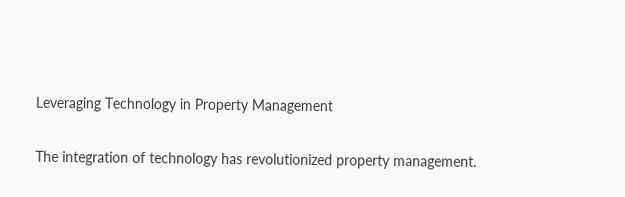Leveraging Technology in Property Management

The integration of technology has revolutionized property management.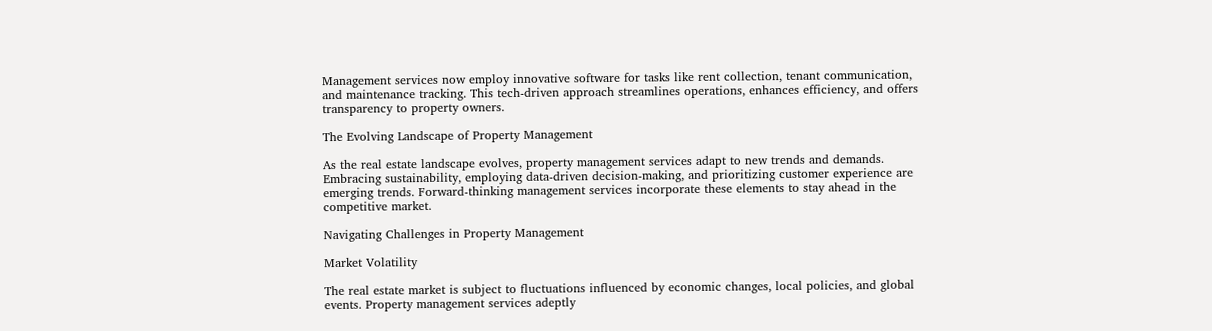Management services now employ innovative software for tasks like rent collection, tenant communication, and maintenance tracking. This tech-driven approach streamlines operations, enhances efficiency, and offers transparency to property owners.

The Evolving Landscape of Property Management

As the real estate landscape evolves, property management services adapt to new trends and demands. Embracing sustainability, employing data-driven decision-making, and prioritizing customer experience are emerging trends. Forward-thinking management services incorporate these elements to stay ahead in the competitive market.

Navigating Challenges in Property Management

Market Volatility

The real estate market is subject to fluctuations influenced by economic changes, local policies, and global events. Property management services adeptly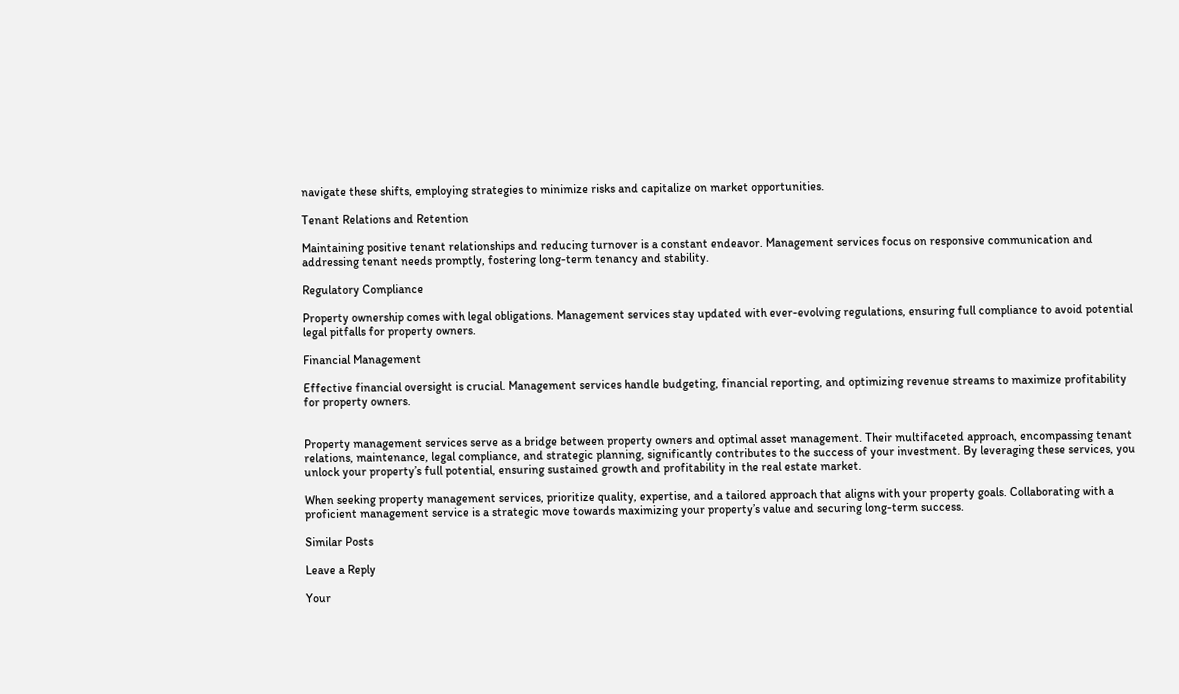navigate these shifts, employing strategies to minimize risks and capitalize on market opportunities.

Tenant Relations and Retention

Maintaining positive tenant relationships and reducing turnover is a constant endeavor. Management services focus on responsive communication and addressing tenant needs promptly, fostering long-term tenancy and stability.

Regulatory Compliance

Property ownership comes with legal obligations. Management services stay updated with ever-evolving regulations, ensuring full compliance to avoid potential legal pitfalls for property owners.

Financial Management

Effective financial oversight is crucial. Management services handle budgeting, financial reporting, and optimizing revenue streams to maximize profitability for property owners.


Property management services serve as a bridge between property owners and optimal asset management. Their multifaceted approach, encompassing tenant relations, maintenance, legal compliance, and strategic planning, significantly contributes to the success of your investment. By leveraging these services, you unlock your property’s full potential, ensuring sustained growth and profitability in the real estate market.

When seeking property management services, prioritize quality, expertise, and a tailored approach that aligns with your property goals. Collaborating with a proficient management service is a strategic move towards maximizing your property’s value and securing long-term success.

Similar Posts

Leave a Reply

Your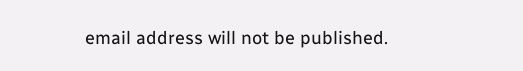email address will not be published.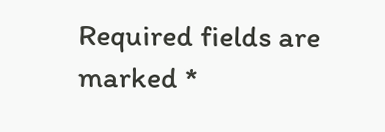Required fields are marked *